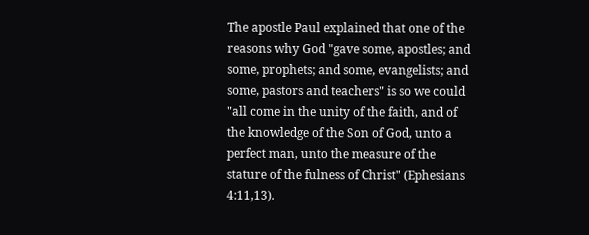The apostle Paul explained that one of the reasons why God "gave some, apostles; and some, prophets; and some, evangelists; and some, pastors and teachers" is so we could "all come in the unity of the faith, and of the knowledge of the Son of God, unto a perfect man, unto the measure of the stature of the fulness of Christ" (Ephesians 4:11,13).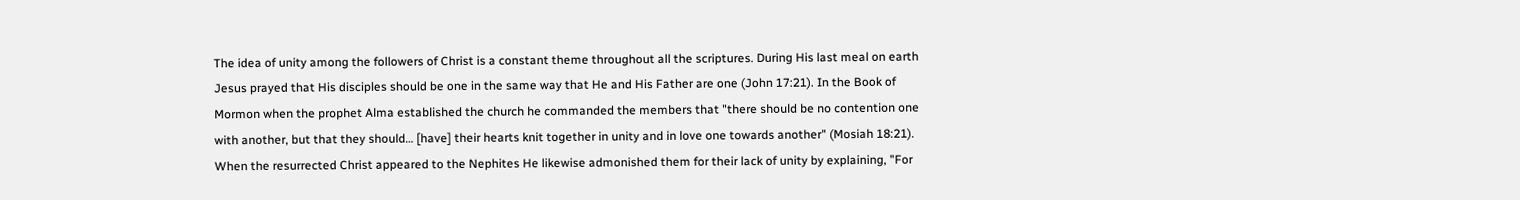The idea of unity among the followers of Christ is a constant theme throughout all the scriptures. During His last meal on earth Jesus prayed that His disciples should be one in the same way that He and His Father are one (John 17:21). In the Book of Mormon when the prophet Alma established the church he commanded the members that "there should be no contention one with another, but that they should… [have] their hearts knit together in unity and in love one towards another" (Mosiah 18:21). When the resurrected Christ appeared to the Nephites He likewise admonished them for their lack of unity by explaining, "For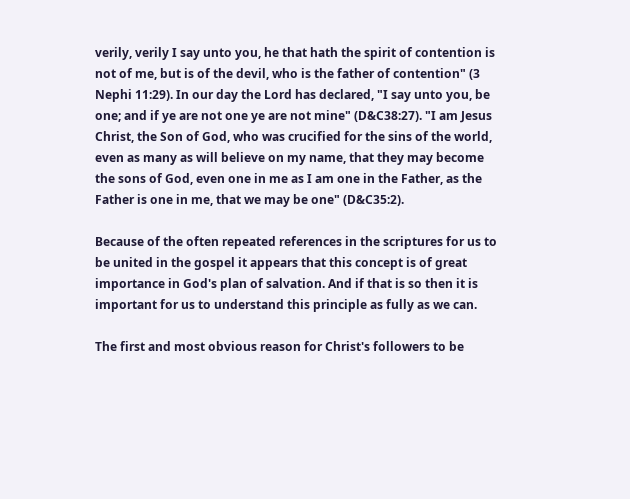verily, verily I say unto you, he that hath the spirit of contention is not of me, but is of the devil, who is the father of contention" (3 Nephi 11:29). In our day the Lord has declared, "I say unto you, be one; and if ye are not one ye are not mine" (D&C38:27). "I am Jesus Christ, the Son of God, who was crucified for the sins of the world, even as many as will believe on my name, that they may become the sons of God, even one in me as I am one in the Father, as the Father is one in me, that we may be one" (D&C35:2).

Because of the often repeated references in the scriptures for us to be united in the gospel it appears that this concept is of great importance in God's plan of salvation. And if that is so then it is important for us to understand this principle as fully as we can.

The first and most obvious reason for Christ's followers to be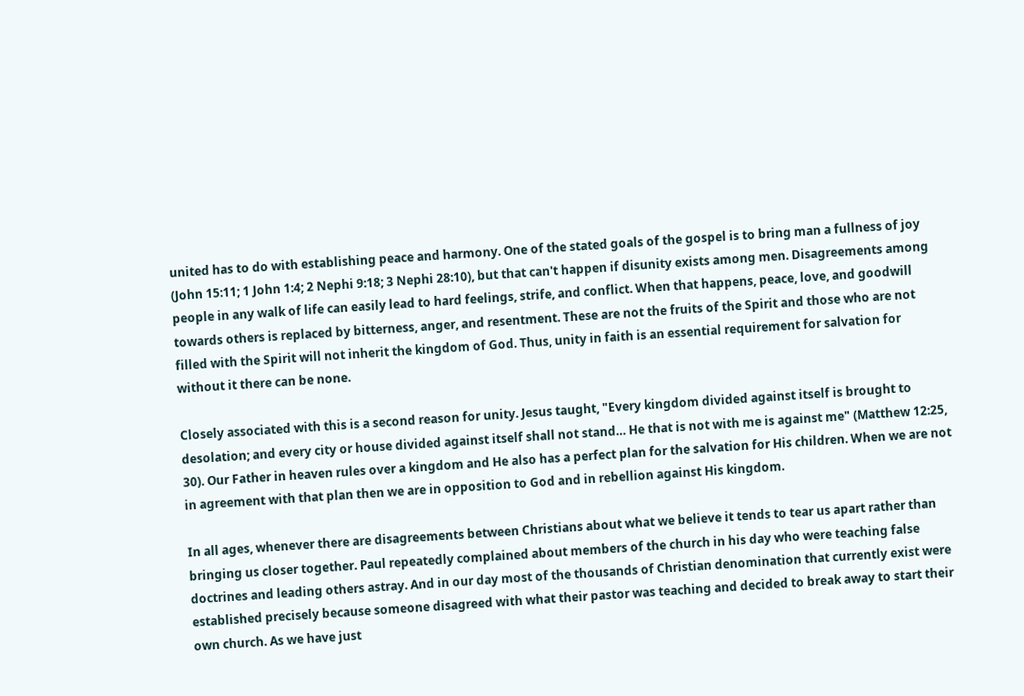united has to do with establishing peace and harmony. One of the stated goals of the gospel is to bring man a fullness of joy (John 15:11; 1 John 1:4; 2 Nephi 9:18; 3 Nephi 28:10), but that can't happen if disunity exists among men. Disagreements among people in any walk of life can easily lead to hard feelings, strife, and conflict. When that happens, peace, love, and goodwill towards others is replaced by bitterness, anger, and resentment. These are not the fruits of the Spirit and those who are not filled with the Spirit will not inherit the kingdom of God. Thus, unity in faith is an essential requirement for salvation for without it there can be none.

Closely associated with this is a second reason for unity. Jesus taught, "Every kingdom divided against itself is brought to desolation; and every city or house divided against itself shall not stand… He that is not with me is against me" (Matthew 12:25, 30). Our Father in heaven rules over a kingdom and He also has a perfect plan for the salvation for His children. When we are not in agreement with that plan then we are in opposition to God and in rebellion against His kingdom.

In all ages, whenever there are disagreements between Christians about what we believe it tends to tear us apart rather than bringing us closer together. Paul repeatedly complained about members of the church in his day who were teaching false doctrines and leading others astray. And in our day most of the thousands of Christian denomination that currently exist were established precisely because someone disagreed with what their pastor was teaching and decided to break away to start their own church. As we have just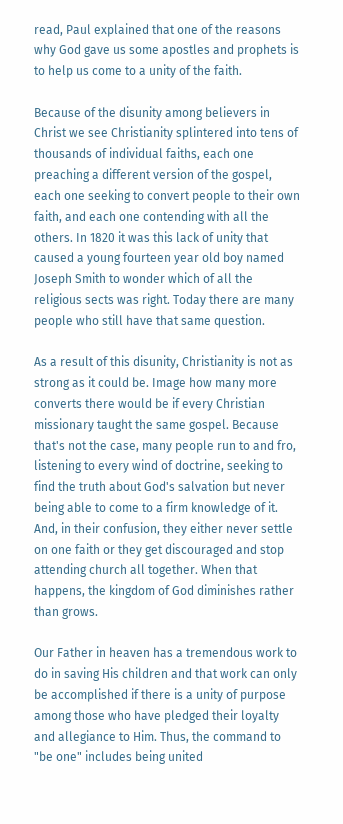read, Paul explained that one of the reasons why God gave us some apostles and prophets is to help us come to a unity of the faith.

Because of the disunity among believers in Christ we see Christianity splintered into tens of thousands of individual faiths, each one preaching a different version of the gospel, each one seeking to convert people to their own faith, and each one contending with all the others. In 1820 it was this lack of unity that caused a young fourteen year old boy named Joseph Smith to wonder which of all the religious sects was right. Today there are many people who still have that same question.

As a result of this disunity, Christianity is not as strong as it could be. Image how many more converts there would be if every Christian missionary taught the same gospel. Because that's not the case, many people run to and fro, listening to every wind of doctrine, seeking to find the truth about God's salvation but never being able to come to a firm knowledge of it. And, in their confusion, they either never settle on one faith or they get discouraged and stop attending church all together. When that happens, the kingdom of God diminishes rather than grows.

Our Father in heaven has a tremendous work to do in saving His children and that work can only be accomplished if there is a unity of purpose among those who have pledged their loyalty and allegiance to Him. Thus, the command to "be one" includes being united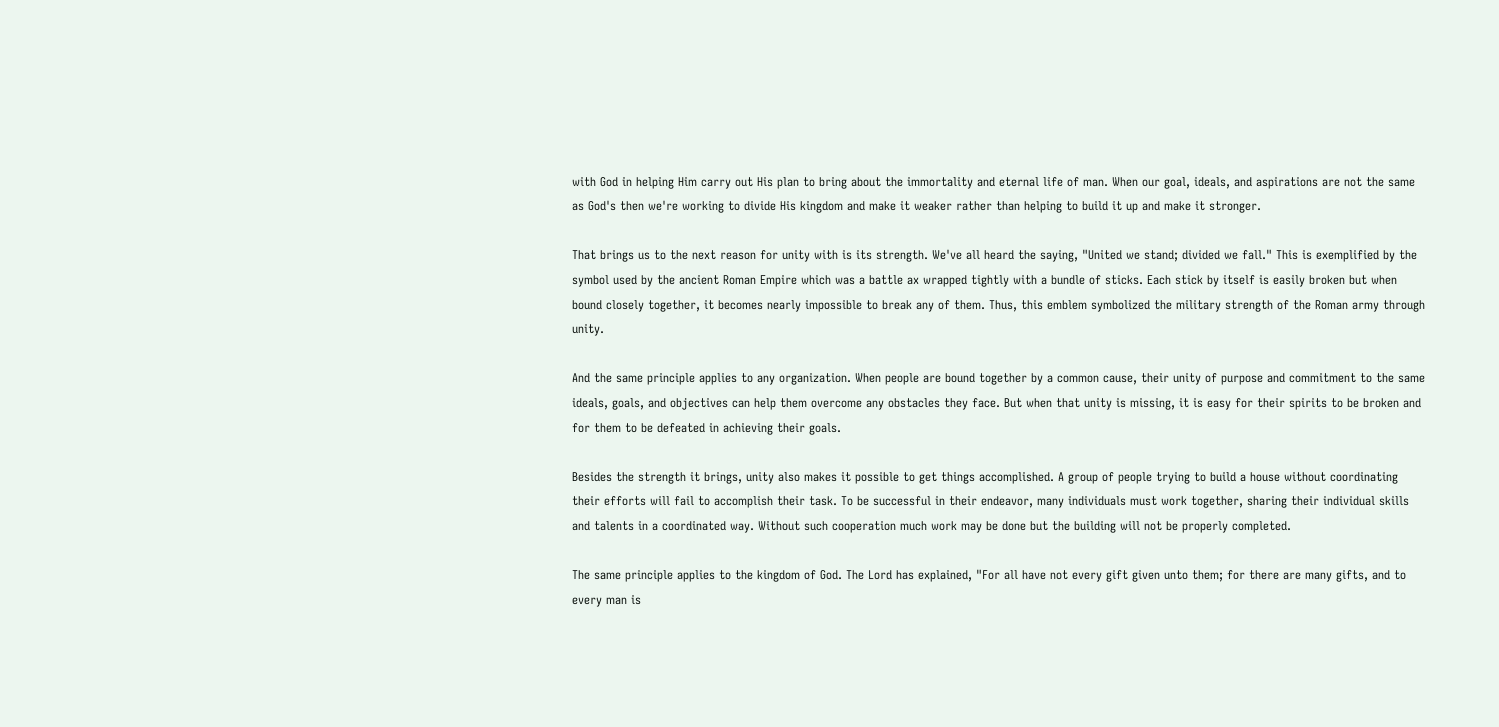with God in helping Him carry out His plan to bring about the immortality and eternal life of man. When our goal, ideals, and aspirations are not the same as God's then we're working to divide His kingdom and make it weaker rather than helping to build it up and make it stronger.

That brings us to the next reason for unity with is its strength. We've all heard the saying, "United we stand; divided we fall." This is exemplified by the symbol used by the ancient Roman Empire which was a battle ax wrapped tightly with a bundle of sticks. Each stick by itself is easily broken but when bound closely together, it becomes nearly impossible to break any of them. Thus, this emblem symbolized the military strength of the Roman army through unity.

And the same principle applies to any organization. When people are bound together by a common cause, their unity of purpose and commitment to the same ideals, goals, and objectives can help them overcome any obstacles they face. But when that unity is missing, it is easy for their spirits to be broken and for them to be defeated in achieving their goals.

Besides the strength it brings, unity also makes it possible to get things accomplished. A group of people trying to build a house without coordinating their efforts will fail to accomplish their task. To be successful in their endeavor, many individuals must work together, sharing their individual skills and talents in a coordinated way. Without such cooperation much work may be done but the building will not be properly completed.

The same principle applies to the kingdom of God. The Lord has explained, "For all have not every gift given unto them; for there are many gifts, and to every man is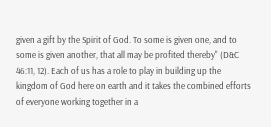given a gift by the Spirit of God. To some is given one, and to some is given another, that all may be profited thereby" (D&C 46:11, 12). Each of us has a role to play in building up the kingdom of God here on earth and it takes the combined efforts of everyone working together in a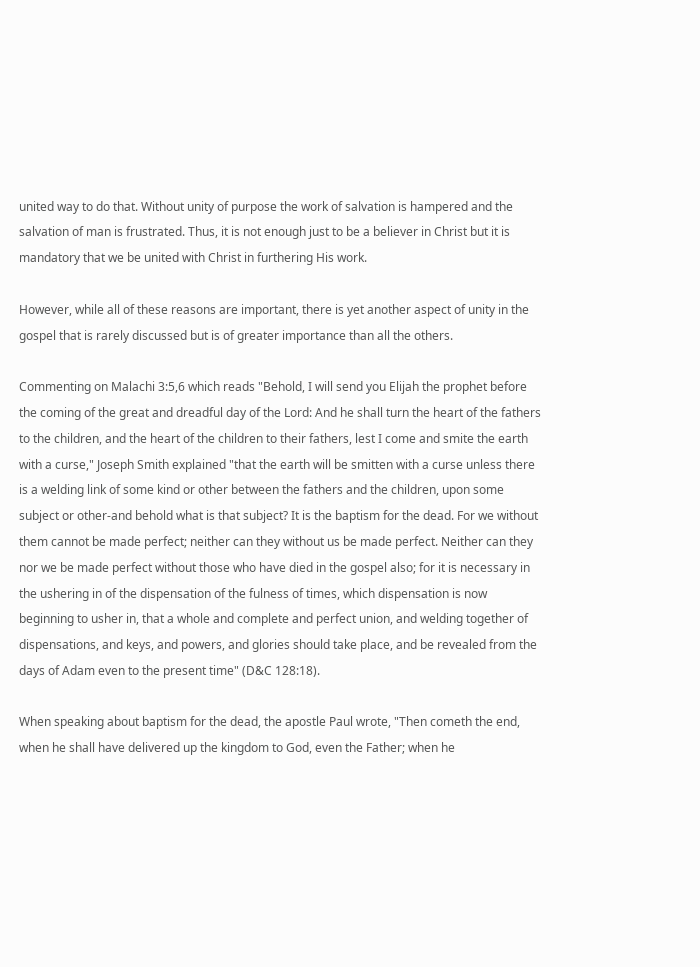united way to do that. Without unity of purpose the work of salvation is hampered and the salvation of man is frustrated. Thus, it is not enough just to be a believer in Christ but it is mandatory that we be united with Christ in furthering His work.

However, while all of these reasons are important, there is yet another aspect of unity in the gospel that is rarely discussed but is of greater importance than all the others.

Commenting on Malachi 3:5,6 which reads "Behold, I will send you Elijah the prophet before the coming of the great and dreadful day of the Lord: And he shall turn the heart of the fathers to the children, and the heart of the children to their fathers, lest I come and smite the earth with a curse," Joseph Smith explained "that the earth will be smitten with a curse unless there is a welding link of some kind or other between the fathers and the children, upon some subject or other-and behold what is that subject? It is the baptism for the dead. For we without them cannot be made perfect; neither can they without us be made perfect. Neither can they nor we be made perfect without those who have died in the gospel also; for it is necessary in the ushering in of the dispensation of the fulness of times, which dispensation is now beginning to usher in, that a whole and complete and perfect union, and welding together of dispensations, and keys, and powers, and glories should take place, and be revealed from the days of Adam even to the present time" (D&C 128:18).

When speaking about baptism for the dead, the apostle Paul wrote, "Then cometh the end, when he shall have delivered up the kingdom to God, even the Father; when he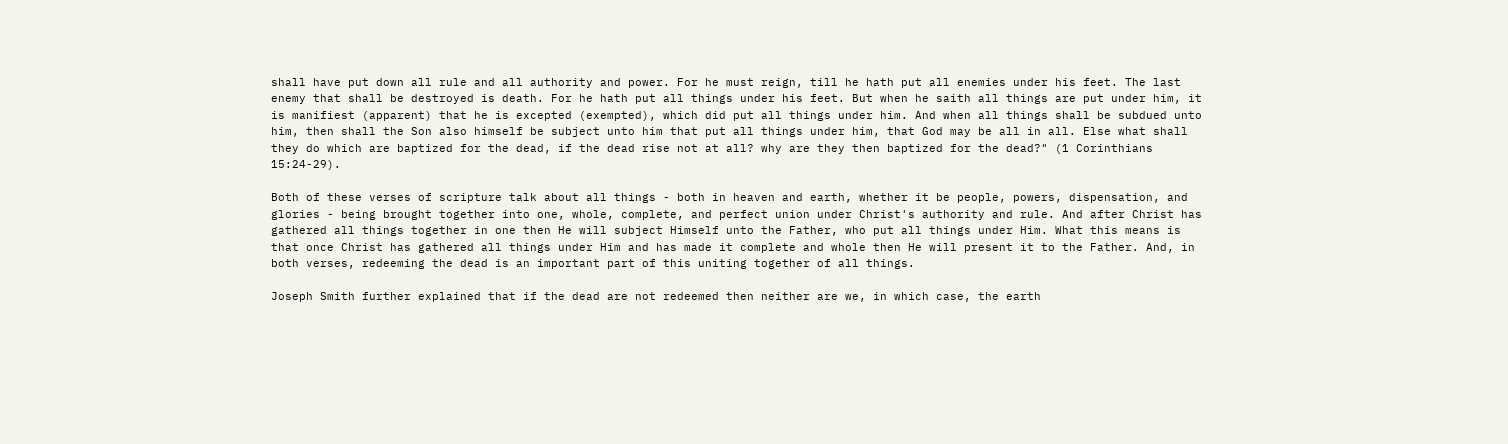shall have put down all rule and all authority and power. For he must reign, till he hath put all enemies under his feet. The last enemy that shall be destroyed is death. For he hath put all things under his feet. But when he saith all things are put under him, it is manifiest (apparent) that he is excepted (exempted), which did put all things under him. And when all things shall be subdued unto him, then shall the Son also himself be subject unto him that put all things under him, that God may be all in all. Else what shall they do which are baptized for the dead, if the dead rise not at all? why are they then baptized for the dead?" (1 Corinthians 15:24-29).

Both of these verses of scripture talk about all things - both in heaven and earth, whether it be people, powers, dispensation, and glories - being brought together into one, whole, complete, and perfect union under Christ's authority and rule. And after Christ has gathered all things together in one then He will subject Himself unto the Father, who put all things under Him. What this means is that once Christ has gathered all things under Him and has made it complete and whole then He will present it to the Father. And, in both verses, redeeming the dead is an important part of this uniting together of all things.

Joseph Smith further explained that if the dead are not redeemed then neither are we, in which case, the earth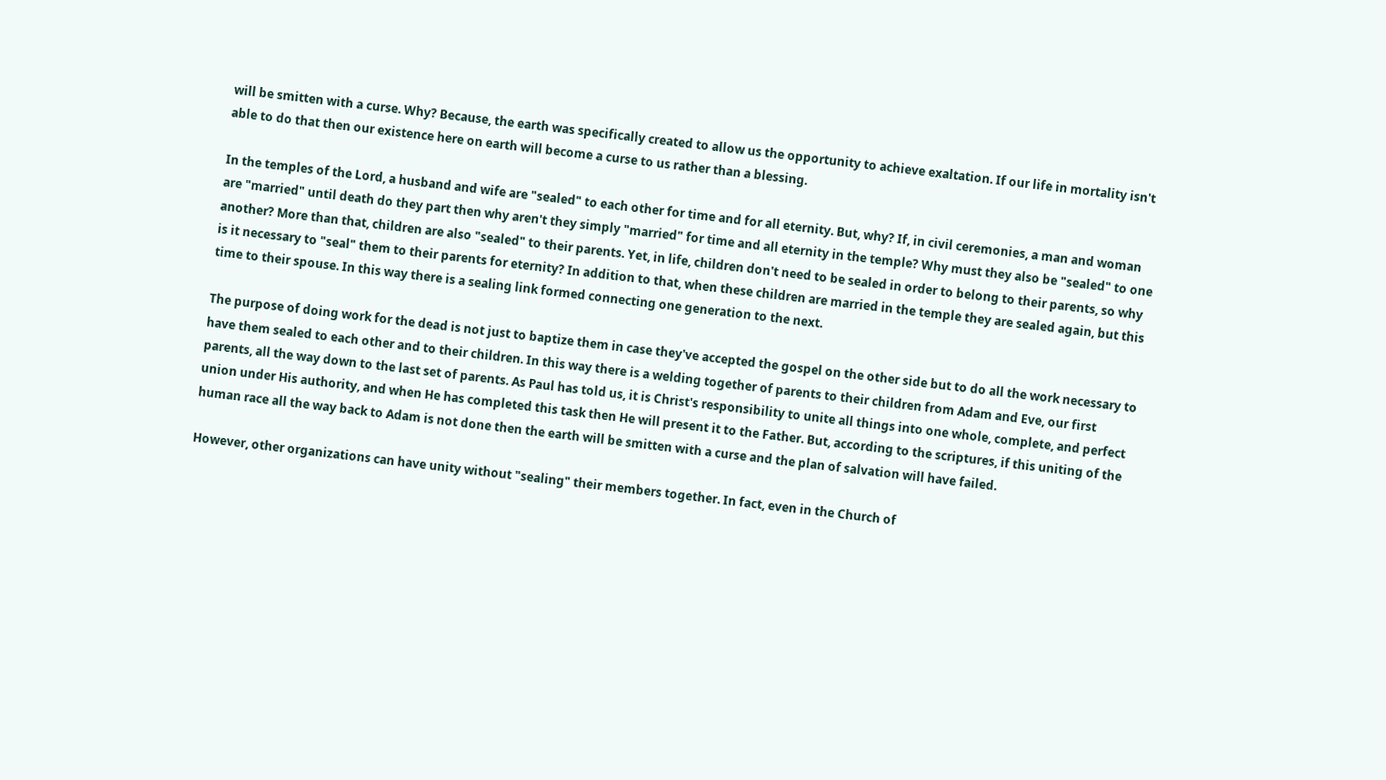will be smitten with a curse. Why? Because, the earth was specifically created to allow us the opportunity to achieve exaltation. If our life in mortality isn't able to do that then our existence here on earth will become a curse to us rather than a blessing.

In the temples of the Lord, a husband and wife are "sealed" to each other for time and for all eternity. But, why? If, in civil ceremonies, a man and woman are "married" until death do they part then why aren't they simply "married" for time and all eternity in the temple? Why must they also be "sealed" to one another? More than that, children are also "sealed" to their parents. Yet, in life, children don't need to be sealed in order to belong to their parents, so why is it necessary to "seal" them to their parents for eternity? In addition to that, when these children are married in the temple they are sealed again, but this time to their spouse. In this way there is a sealing link formed connecting one generation to the next.

The purpose of doing work for the dead is not just to baptize them in case they've accepted the gospel on the other side but to do all the work necessary to have them sealed to each other and to their children. In this way there is a welding together of parents to their children from Adam and Eve, our first parents, all the way down to the last set of parents. As Paul has told us, it is Christ's responsibility to unite all things into one whole, complete, and perfect union under His authority, and when He has completed this task then He will present it to the Father. But, according to the scriptures, if this uniting of the human race all the way back to Adam is not done then the earth will be smitten with a curse and the plan of salvation will have failed.

However, other organizations can have unity without "sealing" their members together. In fact, even in the Church of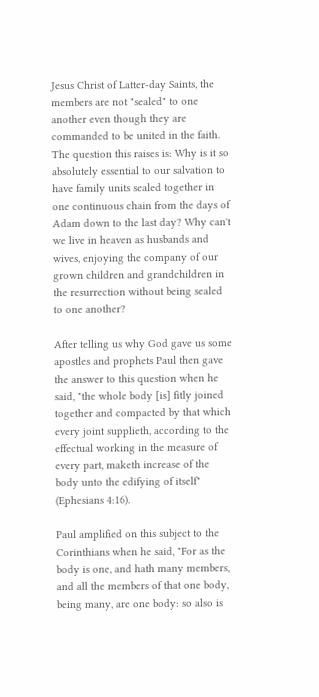Jesus Christ of Latter-day Saints, the members are not "sealed" to one another even though they are commanded to be united in the faith. The question this raises is: Why is it so absolutely essential to our salvation to have family units sealed together in one continuous chain from the days of Adam down to the last day? Why can't we live in heaven as husbands and wives, enjoying the company of our grown children and grandchildren in the resurrection without being sealed to one another?

After telling us why God gave us some apostles and prophets Paul then gave the answer to this question when he said, "the whole body [is] fitly joined together and compacted by that which every joint supplieth, according to the effectual working in the measure of every part, maketh increase of the body unto the edifying of itself" (Ephesians 4:16).

Paul amplified on this subject to the Corinthians when he said, "For as the body is one, and hath many members, and all the members of that one body, being many, are one body: so also is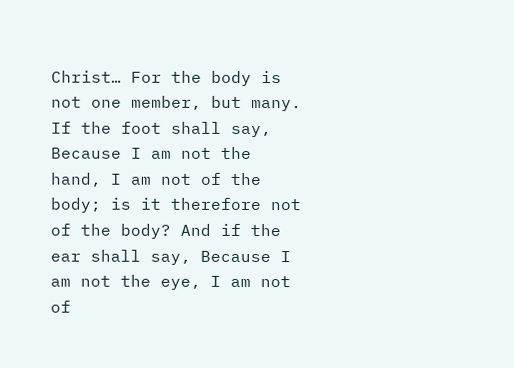Christ… For the body is not one member, but many. If the foot shall say, Because I am not the hand, I am not of the body; is it therefore not of the body? And if the ear shall say, Because I am not the eye, I am not of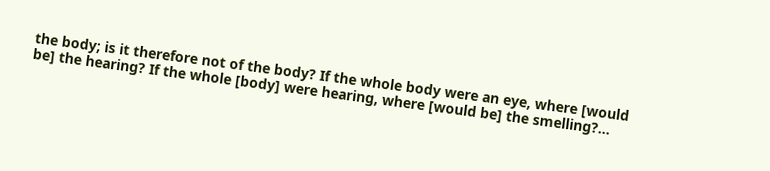the body; is it therefore not of the body? If the whole body were an eye, where [would be] the hearing? If the whole [body] were hearing, where [would be] the smelling?...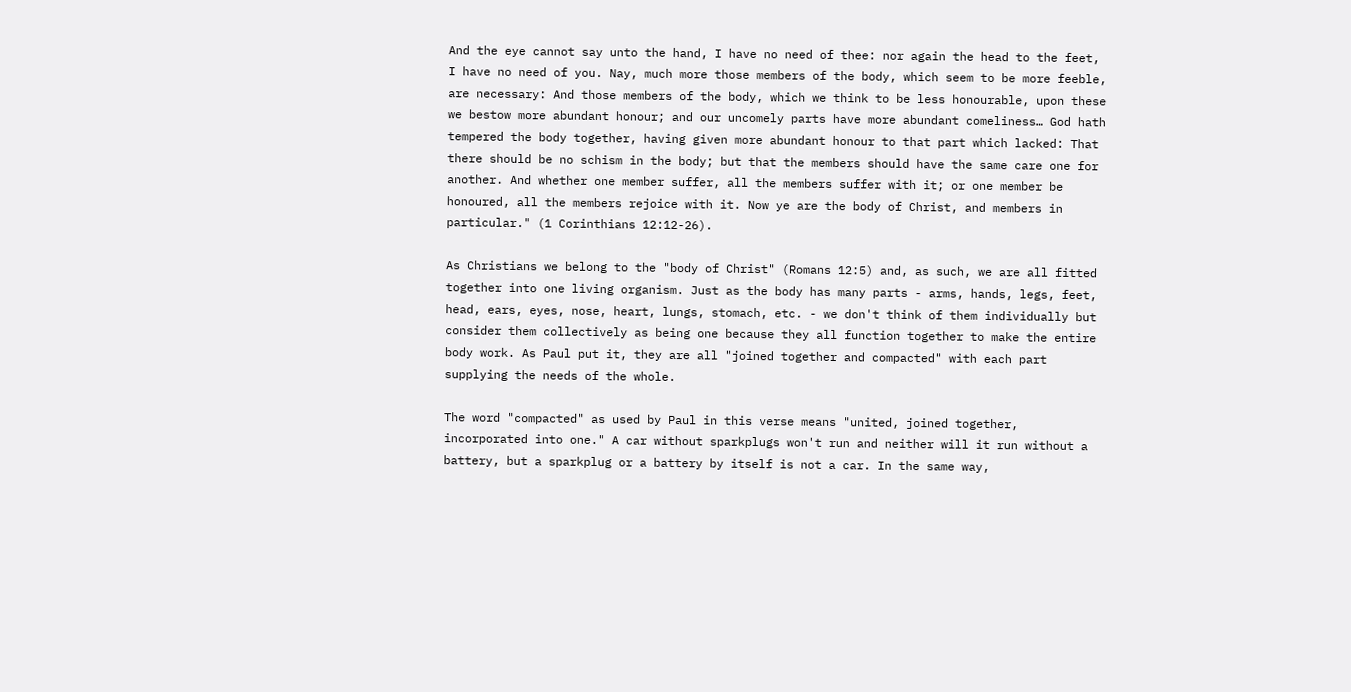And the eye cannot say unto the hand, I have no need of thee: nor again the head to the feet, I have no need of you. Nay, much more those members of the body, which seem to be more feeble, are necessary: And those members of the body, which we think to be less honourable, upon these we bestow more abundant honour; and our uncomely parts have more abundant comeliness… God hath tempered the body together, having given more abundant honour to that part which lacked: That there should be no schism in the body; but that the members should have the same care one for another. And whether one member suffer, all the members suffer with it; or one member be honoured, all the members rejoice with it. Now ye are the body of Christ, and members in particular." (1 Corinthians 12:12-26).

As Christians we belong to the "body of Christ" (Romans 12:5) and, as such, we are all fitted together into one living organism. Just as the body has many parts - arms, hands, legs, feet, head, ears, eyes, nose, heart, lungs, stomach, etc. - we don't think of them individually but consider them collectively as being one because they all function together to make the entire body work. As Paul put it, they are all "joined together and compacted" with each part supplying the needs of the whole.

The word "compacted" as used by Paul in this verse means "united, joined together, incorporated into one." A car without sparkplugs won't run and neither will it run without a battery, but a sparkplug or a battery by itself is not a car. In the same way,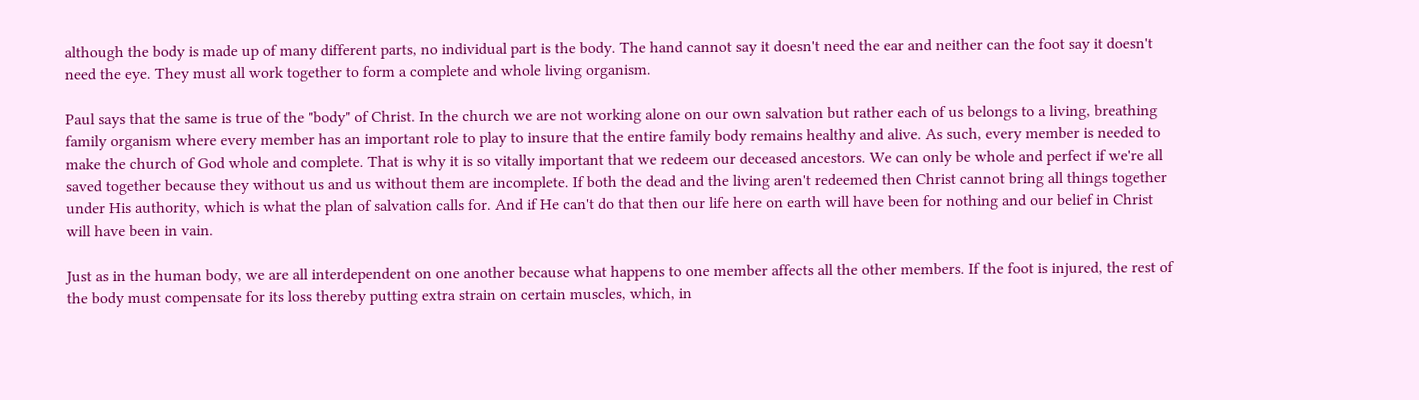although the body is made up of many different parts, no individual part is the body. The hand cannot say it doesn't need the ear and neither can the foot say it doesn't need the eye. They must all work together to form a complete and whole living organism.

Paul says that the same is true of the "body" of Christ. In the church we are not working alone on our own salvation but rather each of us belongs to a living, breathing family organism where every member has an important role to play to insure that the entire family body remains healthy and alive. As such, every member is needed to make the church of God whole and complete. That is why it is so vitally important that we redeem our deceased ancestors. We can only be whole and perfect if we're all saved together because they without us and us without them are incomplete. If both the dead and the living aren't redeemed then Christ cannot bring all things together under His authority, which is what the plan of salvation calls for. And if He can't do that then our life here on earth will have been for nothing and our belief in Christ will have been in vain.

Just as in the human body, we are all interdependent on one another because what happens to one member affects all the other members. If the foot is injured, the rest of the body must compensate for its loss thereby putting extra strain on certain muscles, which, in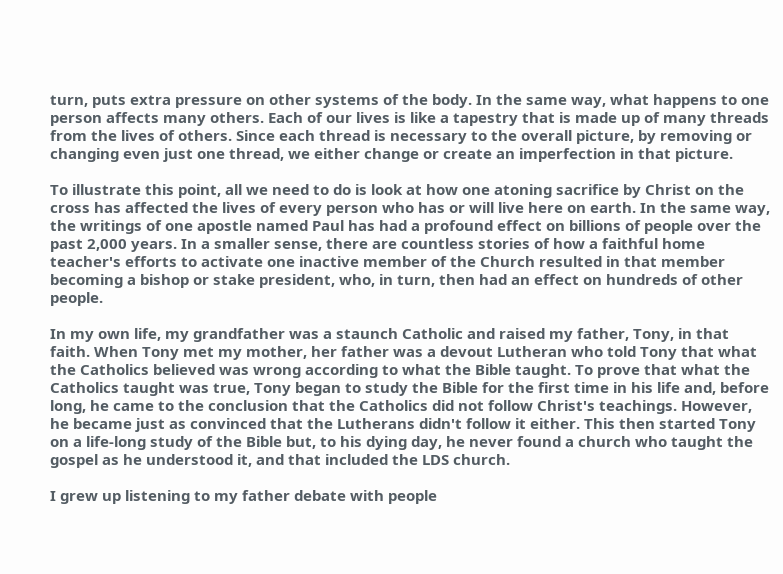turn, puts extra pressure on other systems of the body. In the same way, what happens to one person affects many others. Each of our lives is like a tapestry that is made up of many threads from the lives of others. Since each thread is necessary to the overall picture, by removing or changing even just one thread, we either change or create an imperfection in that picture.

To illustrate this point, all we need to do is look at how one atoning sacrifice by Christ on the cross has affected the lives of every person who has or will live here on earth. In the same way, the writings of one apostle named Paul has had a profound effect on billions of people over the past 2,000 years. In a smaller sense, there are countless stories of how a faithful home teacher's efforts to activate one inactive member of the Church resulted in that member becoming a bishop or stake president, who, in turn, then had an effect on hundreds of other people.

In my own life, my grandfather was a staunch Catholic and raised my father, Tony, in that faith. When Tony met my mother, her father was a devout Lutheran who told Tony that what the Catholics believed was wrong according to what the Bible taught. To prove that what the Catholics taught was true, Tony began to study the Bible for the first time in his life and, before long, he came to the conclusion that the Catholics did not follow Christ's teachings. However, he became just as convinced that the Lutherans didn't follow it either. This then started Tony on a life-long study of the Bible but, to his dying day, he never found a church who taught the gospel as he understood it, and that included the LDS church.

I grew up listening to my father debate with people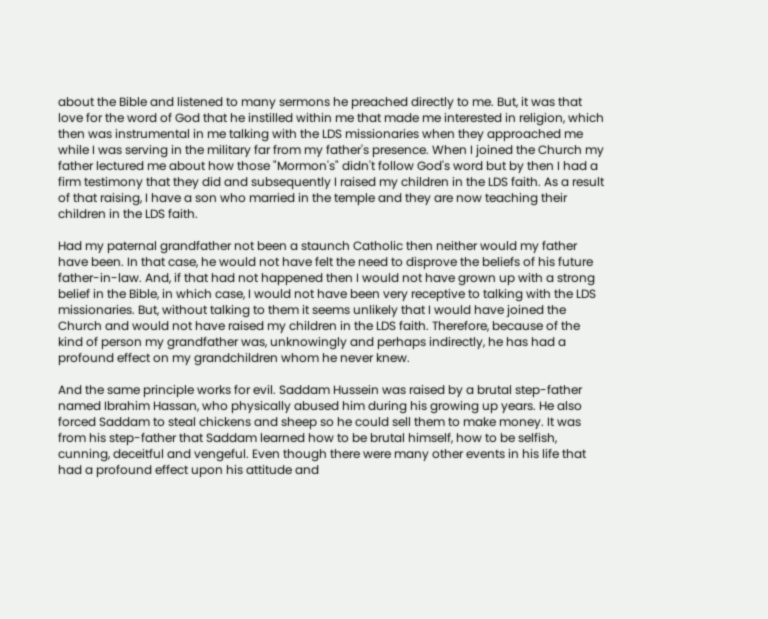about the Bible and listened to many sermons he preached directly to me. But, it was that love for the word of God that he instilled within me that made me interested in religion, which then was instrumental in me talking with the LDS missionaries when they approached me while I was serving in the military far from my father's presence. When I joined the Church my father lectured me about how those "Mormon's" didn't follow God's word but by then I had a firm testimony that they did and subsequently I raised my children in the LDS faith. As a result of that raising, I have a son who married in the temple and they are now teaching their children in the LDS faith.

Had my paternal grandfather not been a staunch Catholic then neither would my father have been. In that case, he would not have felt the need to disprove the beliefs of his future father-in-law. And, if that had not happened then I would not have grown up with a strong belief in the Bible, in which case, I would not have been very receptive to talking with the LDS missionaries. But, without talking to them it seems unlikely that I would have joined the Church and would not have raised my children in the LDS faith. Therefore, because of the kind of person my grandfather was, unknowingly and perhaps indirectly, he has had a profound effect on my grandchildren whom he never knew.

And the same principle works for evil. Saddam Hussein was raised by a brutal step-father named Ibrahim Hassan, who physically abused him during his growing up years. He also forced Saddam to steal chickens and sheep so he could sell them to make money. It was from his step-father that Saddam learned how to be brutal himself, how to be selfish, cunning, deceitful and vengeful. Even though there were many other events in his life that had a profound effect upon his attitude and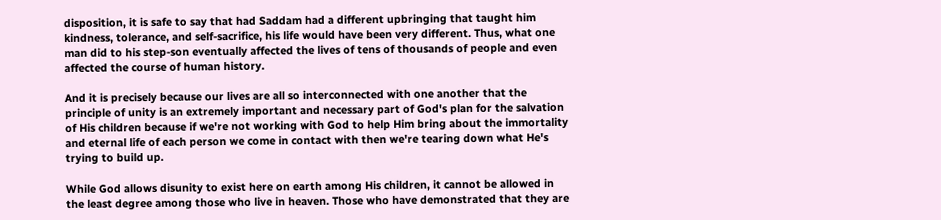disposition, it is safe to say that had Saddam had a different upbringing that taught him kindness, tolerance, and self-sacrifice, his life would have been very different. Thus, what one man did to his step-son eventually affected the lives of tens of thousands of people and even affected the course of human history.

And it is precisely because our lives are all so interconnected with one another that the principle of unity is an extremely important and necessary part of God's plan for the salvation of His children because if we're not working with God to help Him bring about the immortality and eternal life of each person we come in contact with then we're tearing down what He's trying to build up.

While God allows disunity to exist here on earth among His children, it cannot be allowed in the least degree among those who live in heaven. Those who have demonstrated that they are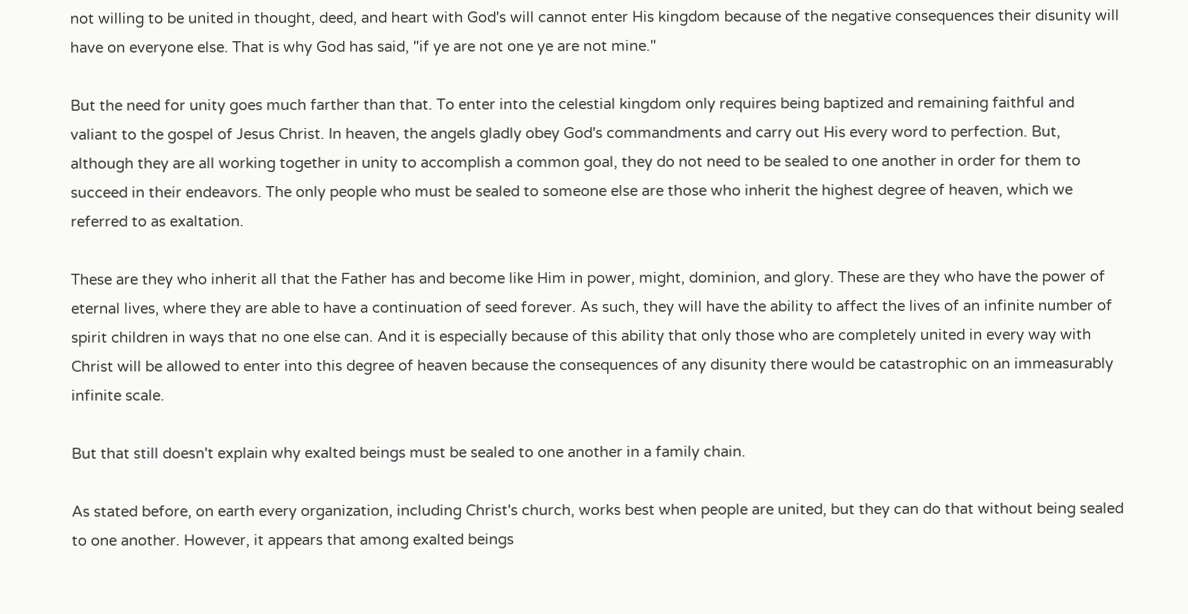not willing to be united in thought, deed, and heart with God's will cannot enter His kingdom because of the negative consequences their disunity will have on everyone else. That is why God has said, "if ye are not one ye are not mine."

But the need for unity goes much farther than that. To enter into the celestial kingdom only requires being baptized and remaining faithful and valiant to the gospel of Jesus Christ. In heaven, the angels gladly obey God's commandments and carry out His every word to perfection. But, although they are all working together in unity to accomplish a common goal, they do not need to be sealed to one another in order for them to succeed in their endeavors. The only people who must be sealed to someone else are those who inherit the highest degree of heaven, which we referred to as exaltation.

These are they who inherit all that the Father has and become like Him in power, might, dominion, and glory. These are they who have the power of eternal lives, where they are able to have a continuation of seed forever. As such, they will have the ability to affect the lives of an infinite number of spirit children in ways that no one else can. And it is especially because of this ability that only those who are completely united in every way with Christ will be allowed to enter into this degree of heaven because the consequences of any disunity there would be catastrophic on an immeasurably infinite scale.

But that still doesn't explain why exalted beings must be sealed to one another in a family chain.

As stated before, on earth every organization, including Christ's church, works best when people are united, but they can do that without being sealed to one another. However, it appears that among exalted beings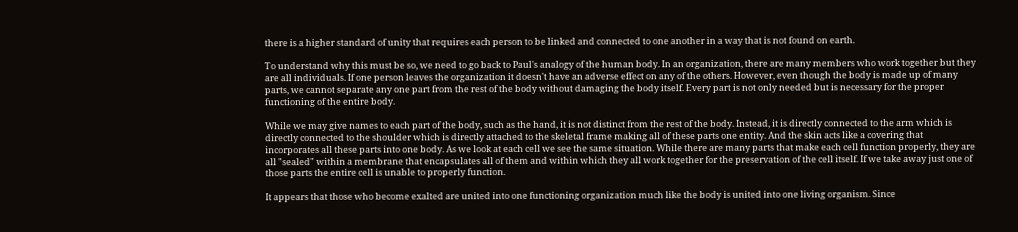there is a higher standard of unity that requires each person to be linked and connected to one another in a way that is not found on earth.

To understand why this must be so, we need to go back to Paul's analogy of the human body. In an organization, there are many members who work together but they are all individuals. If one person leaves the organization it doesn't have an adverse effect on any of the others. However, even though the body is made up of many parts, we cannot separate any one part from the rest of the body without damaging the body itself. Every part is not only needed but is necessary for the proper functioning of the entire body.

While we may give names to each part of the body, such as the hand, it is not distinct from the rest of the body. Instead, it is directly connected to the arm which is directly connected to the shoulder which is directly attached to the skeletal frame making all of these parts one entity. And the skin acts like a covering that incorporates all these parts into one body. As we look at each cell we see the same situation. While there are many parts that make each cell function properly, they are all "sealed" within a membrane that encapsulates all of them and within which they all work together for the preservation of the cell itself. If we take away just one of those parts the entire cell is unable to properly function.

It appears that those who become exalted are united into one functioning organization much like the body is united into one living organism. Since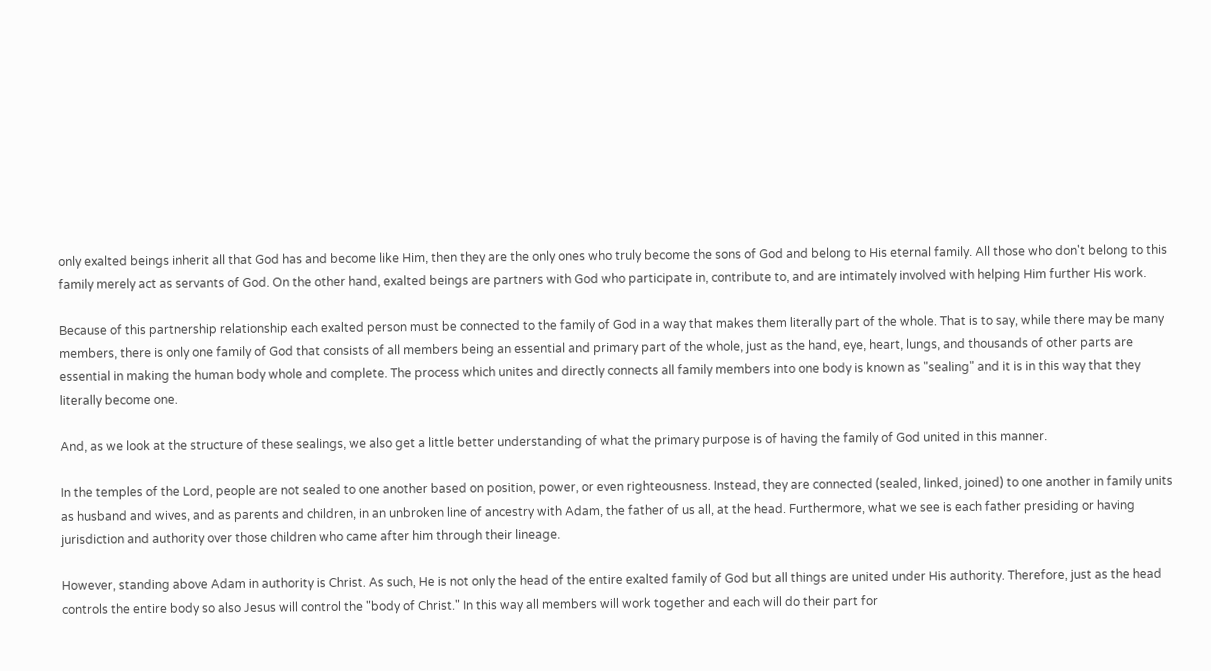only exalted beings inherit all that God has and become like Him, then they are the only ones who truly become the sons of God and belong to His eternal family. All those who don't belong to this family merely act as servants of God. On the other hand, exalted beings are partners with God who participate in, contribute to, and are intimately involved with helping Him further His work.

Because of this partnership relationship each exalted person must be connected to the family of God in a way that makes them literally part of the whole. That is to say, while there may be many members, there is only one family of God that consists of all members being an essential and primary part of the whole, just as the hand, eye, heart, lungs, and thousands of other parts are essential in making the human body whole and complete. The process which unites and directly connects all family members into one body is known as "sealing" and it is in this way that they literally become one.

And, as we look at the structure of these sealings, we also get a little better understanding of what the primary purpose is of having the family of God united in this manner.

In the temples of the Lord, people are not sealed to one another based on position, power, or even righteousness. Instead, they are connected (sealed, linked, joined) to one another in family units as husband and wives, and as parents and children, in an unbroken line of ancestry with Adam, the father of us all, at the head. Furthermore, what we see is each father presiding or having jurisdiction and authority over those children who came after him through their lineage.

However, standing above Adam in authority is Christ. As such, He is not only the head of the entire exalted family of God but all things are united under His authority. Therefore, just as the head controls the entire body so also Jesus will control the "body of Christ." In this way all members will work together and each will do their part for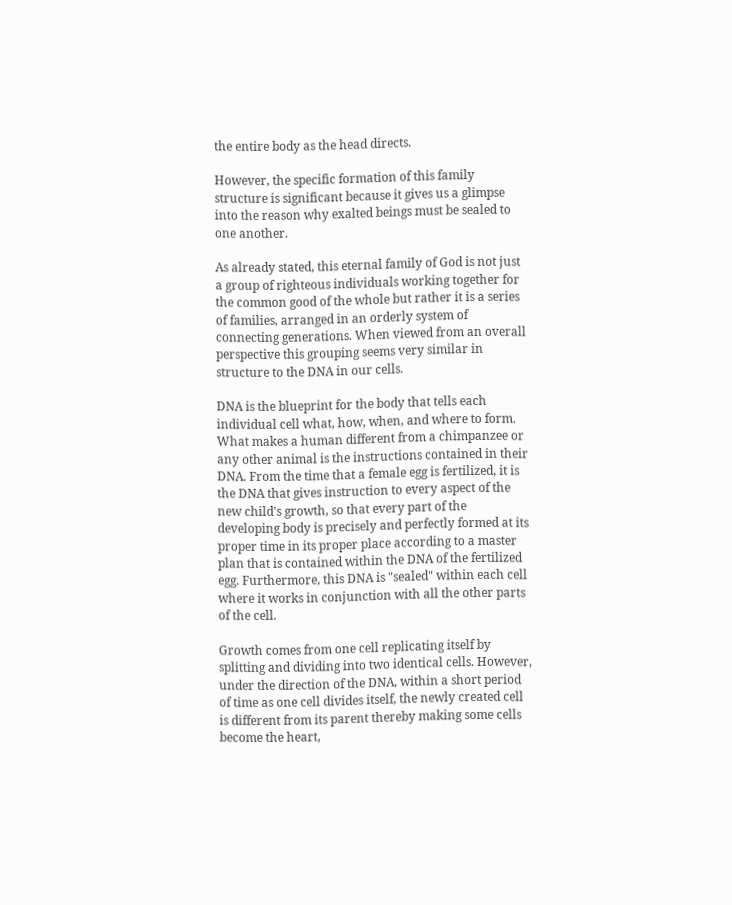the entire body as the head directs.

However, the specific formation of this family structure is significant because it gives us a glimpse into the reason why exalted beings must be sealed to one another.

As already stated, this eternal family of God is not just a group of righteous individuals working together for the common good of the whole but rather it is a series of families, arranged in an orderly system of connecting generations. When viewed from an overall perspective this grouping seems very similar in structure to the DNA in our cells.

DNA is the blueprint for the body that tells each individual cell what, how, when, and where to form. What makes a human different from a chimpanzee or any other animal is the instructions contained in their DNA. From the time that a female egg is fertilized, it is the DNA that gives instruction to every aspect of the new child's growth, so that every part of the developing body is precisely and perfectly formed at its proper time in its proper place according to a master plan that is contained within the DNA of the fertilized egg. Furthermore, this DNA is "sealed" within each cell where it works in conjunction with all the other parts of the cell.

Growth comes from one cell replicating itself by splitting and dividing into two identical cells. However, under the direction of the DNA, within a short period of time as one cell divides itself, the newly created cell is different from its parent thereby making some cells become the heart,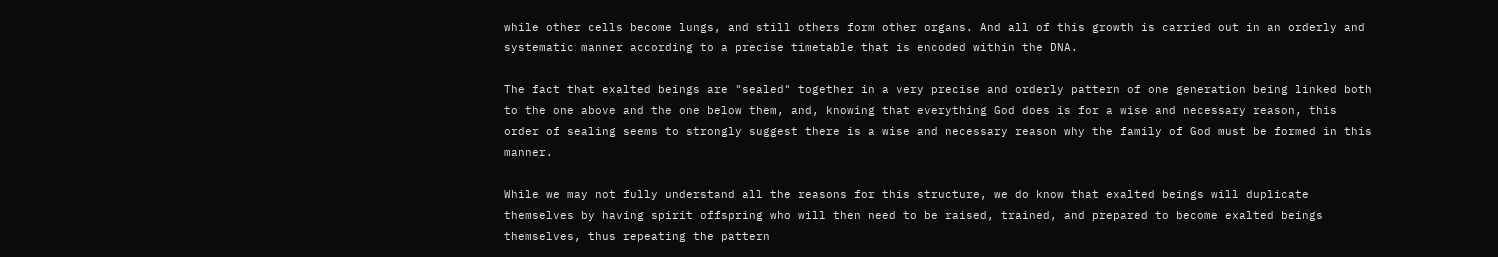while other cells become lungs, and still others form other organs. And all of this growth is carried out in an orderly and systematic manner according to a precise timetable that is encoded within the DNA.

The fact that exalted beings are "sealed" together in a very precise and orderly pattern of one generation being linked both to the one above and the one below them, and, knowing that everything God does is for a wise and necessary reason, this order of sealing seems to strongly suggest there is a wise and necessary reason why the family of God must be formed in this manner.

While we may not fully understand all the reasons for this structure, we do know that exalted beings will duplicate themselves by having spirit offspring who will then need to be raised, trained, and prepared to become exalted beings themselves, thus repeating the pattern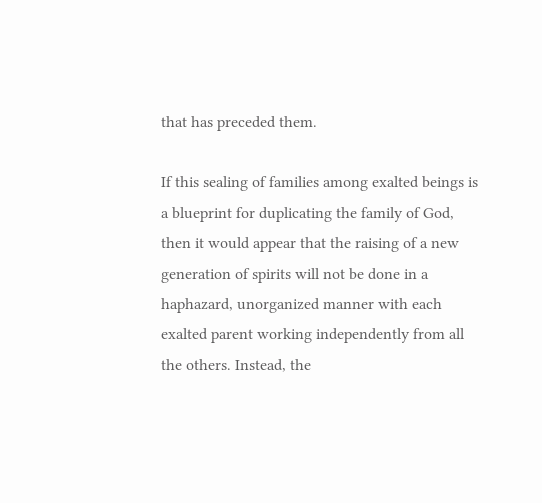that has preceded them.

If this sealing of families among exalted beings is a blueprint for duplicating the family of God, then it would appear that the raising of a new generation of spirits will not be done in a haphazard, unorganized manner with each exalted parent working independently from all the others. Instead, the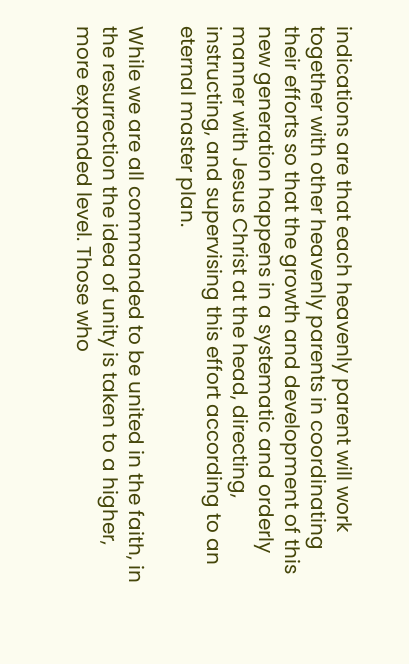indications are that each heavenly parent will work together with other heavenly parents in coordinating their efforts so that the growth and development of this new generation happens in a systematic and orderly manner with Jesus Christ at the head, directing, instructing, and supervising this effort according to an eternal master plan.

While we are all commanded to be united in the faith, in the resurrection the idea of unity is taken to a higher, more expanded level. Those who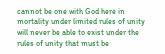cannot be one with God here in mortality under limited rules of unity will never be able to exist under the rules of unity that must be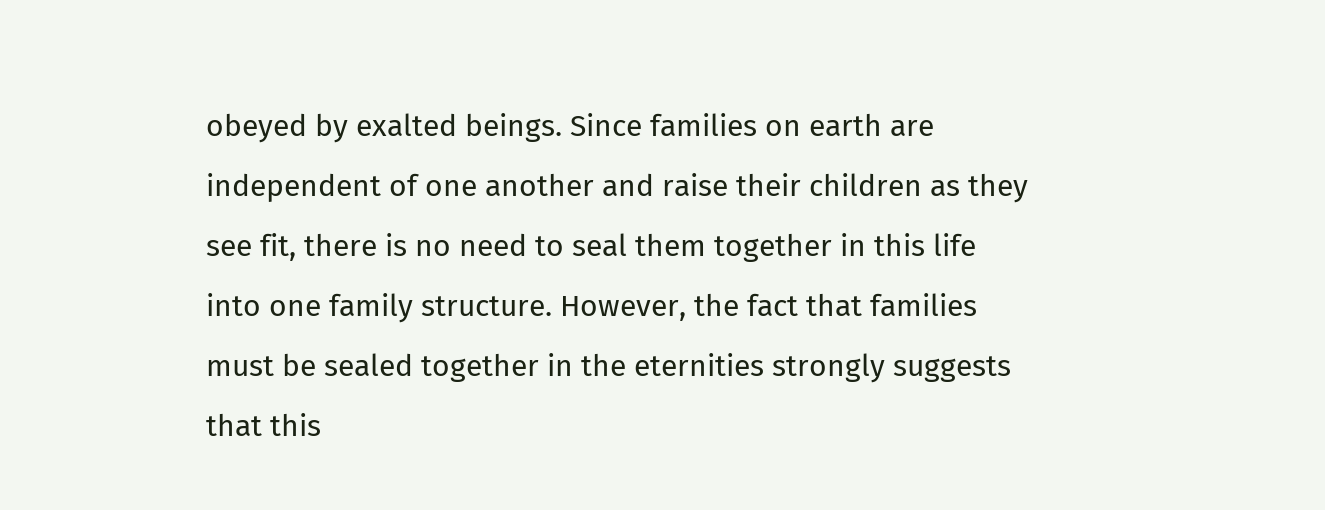obeyed by exalted beings. Since families on earth are independent of one another and raise their children as they see fit, there is no need to seal them together in this life into one family structure. However, the fact that families must be sealed together in the eternities strongly suggests that this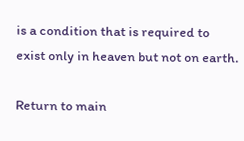is a condition that is required to exist only in heaven but not on earth.

Return to main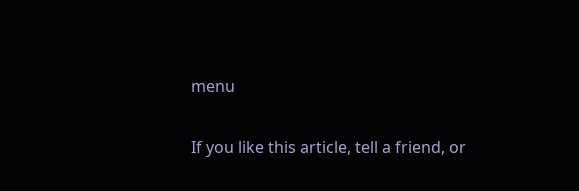menu

If you like this article, tell a friend, or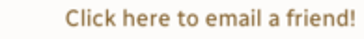Click here to email a friend!